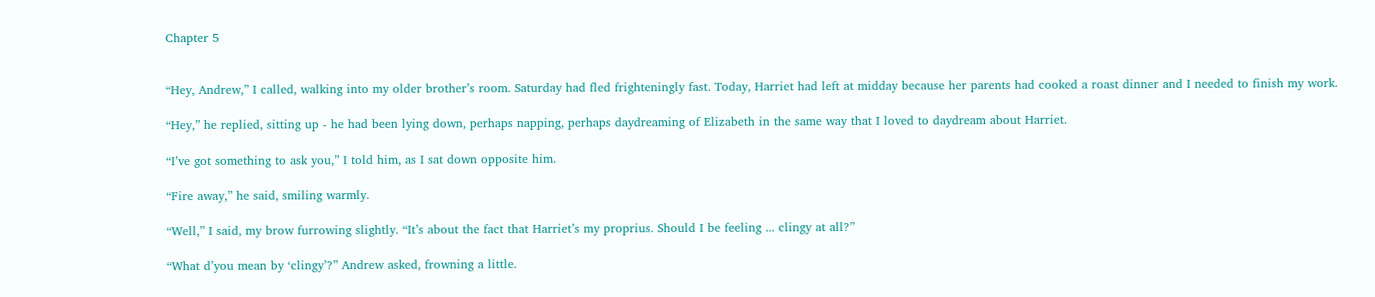Chapter 5


“Hey, Andrew,” I called, walking into my older brother’s room. Saturday had fled frighteningly fast. Today, Harriet had left at midday because her parents had cooked a roast dinner and I needed to finish my work.

“Hey,” he replied, sitting up - he had been lying down, perhaps napping, perhaps daydreaming of Elizabeth in the same way that I loved to daydream about Harriet.

“I’ve got something to ask you,” I told him, as I sat down opposite him.

“Fire away,” he said, smiling warmly.

“Well,” I said, my brow furrowing slightly. “It’s about the fact that Harriet’s my proprius. Should I be feeling ... clingy at all?”

“What d’you mean by ‘clingy’?” Andrew asked, frowning a little.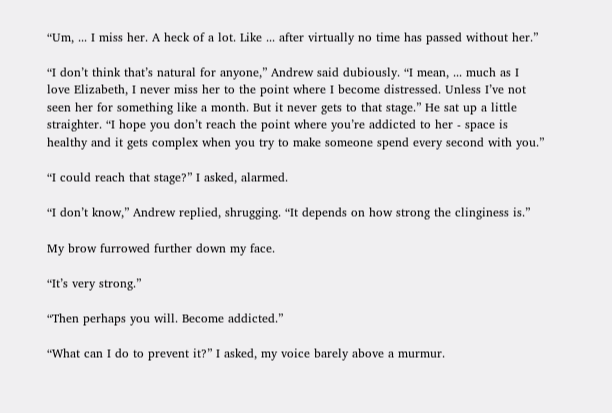“Um, ... I miss her. A heck of a lot. Like ... after virtually no time has passed without her.”

“I don’t think that’s natural for anyone,” Andrew said dubiously. “I mean, ... much as I love Elizabeth, I never miss her to the point where I become distressed. Unless I’ve not seen her for something like a month. But it never gets to that stage.” He sat up a little straighter. “I hope you don’t reach the point where you’re addicted to her - space is healthy and it gets complex when you try to make someone spend every second with you.”

“I could reach that stage?” I asked, alarmed.

“I don’t know,” Andrew replied, shrugging. “It depends on how strong the clinginess is.”

My brow furrowed further down my face.

“It’s very strong.”

“Then perhaps you will. Become addicted.”

“What can I do to prevent it?” I asked, my voice barely above a murmur.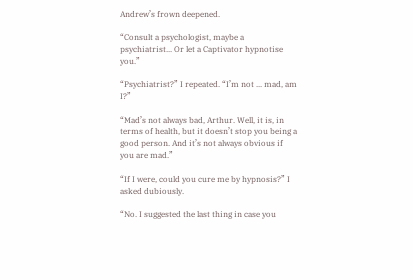Andrew’s frown deepened.

“Consult a psychologist, maybe a psychiatrist... Or let a Captivator hypnotise you.”

“Psychiatrist?” I repeated. “I’m not ... mad, am I?”

“Mad’s not always bad, Arthur. Well, it is, in terms of health, but it doesn’t stop you being a good person. And it’s not always obvious if you are mad.”

“If I were, could you cure me by hypnosis?” I asked dubiously.

“No. I suggested the last thing in case you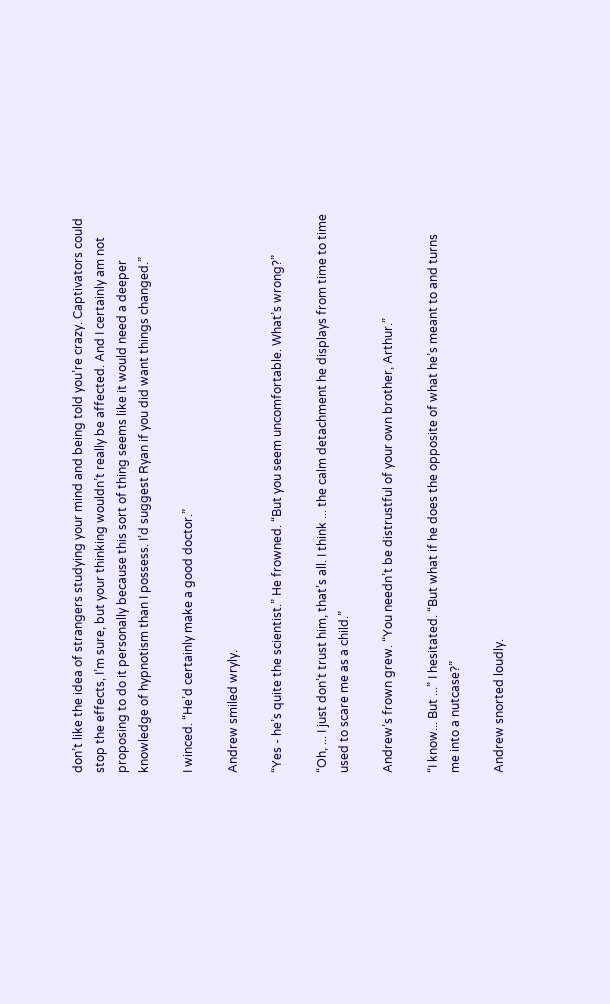don’t like the idea of strangers studying your mind and being told you’re crazy. Captivators could stop the effects, I’m sure, but your thinking wouldn’t really be affected. And I certainly am not proposing to do it personally because this sort of thing seems like it would need a deeper knowledge of hypnotism than I possess. I’d suggest Ryan if you did want things changed.”

I winced. “He’d certainly make a good doctor.”

Andrew smiled wryly.

“Yes - he’s quite the scientist.” He frowned. “But you seem uncomfortable. What’s wrong?”

“Oh, ... I just don’t trust him, that’s all. I think ... the calm detachment he displays from time to time used to scare me as a child.”

Andrew’s frown grew. “You needn’t be distrustful of your own brother, Arthur.”

“I know... But ...” I hesitated. “But what if he does the opposite of what he’s meant to and turns me into a nutcase?”

Andrew snorted loudly.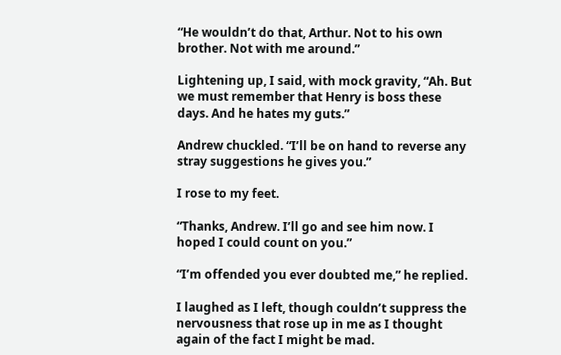“He wouldn’t do that, Arthur. Not to his own brother. Not with me around.”

Lightening up, I said, with mock gravity, “Ah. But we must remember that Henry is boss these days. And he hates my guts.”

Andrew chuckled. “I’ll be on hand to reverse any stray suggestions he gives you.”

I rose to my feet.

“Thanks, Andrew. I’ll go and see him now. I hoped I could count on you.”

“I’m offended you ever doubted me,” he replied.

I laughed as I left, though couldn’t suppress the nervousness that rose up in me as I thought again of the fact I might be mad.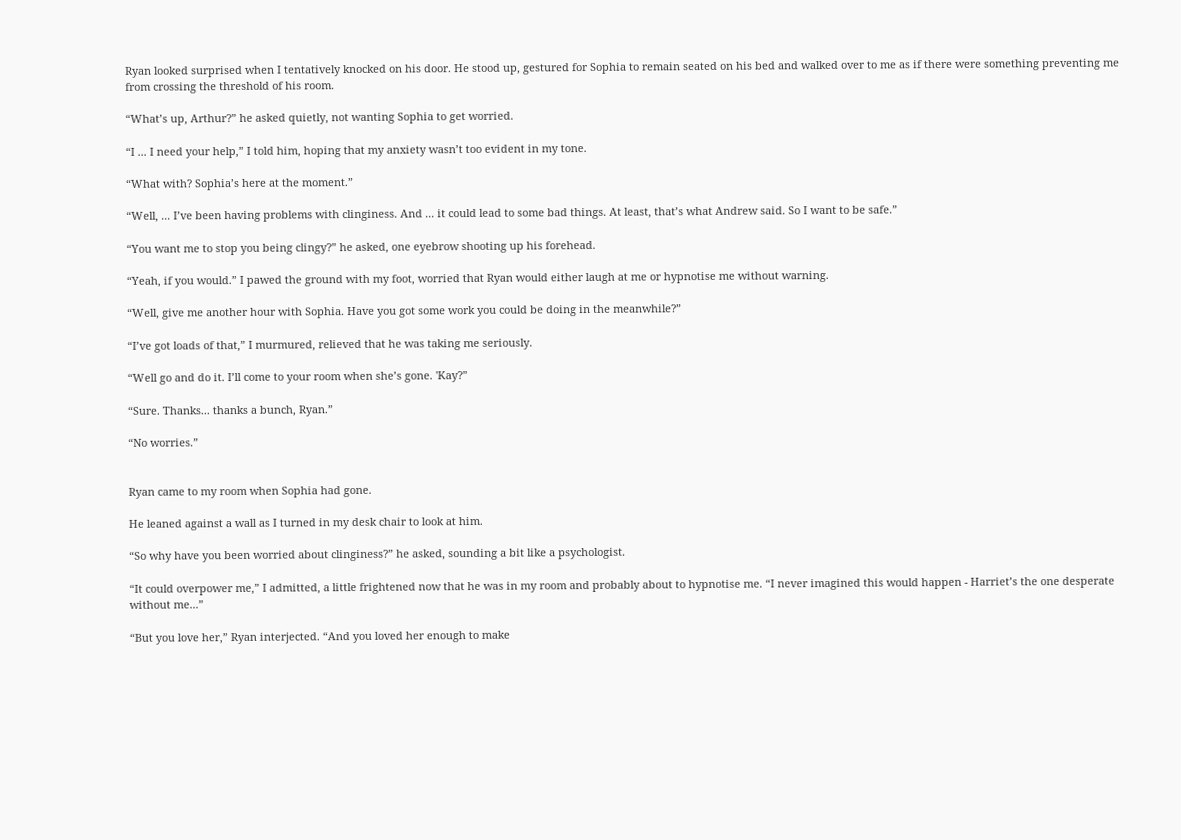Ryan looked surprised when I tentatively knocked on his door. He stood up, gestured for Sophia to remain seated on his bed and walked over to me as if there were something preventing me from crossing the threshold of his room.

“What’s up, Arthur?” he asked quietly, not wanting Sophia to get worried.

“I ... I need your help,” I told him, hoping that my anxiety wasn’t too evident in my tone.

“What with? Sophia’s here at the moment.”

“Well, ... I’ve been having problems with clinginess. And ... it could lead to some bad things. At least, that’s what Andrew said. So I want to be safe.”

“You want me to stop you being clingy?” he asked, one eyebrow shooting up his forehead.

“Yeah, if you would.” I pawed the ground with my foot, worried that Ryan would either laugh at me or hypnotise me without warning.

“Well, give me another hour with Sophia. Have you got some work you could be doing in the meanwhile?”

“I’ve got loads of that,” I murmured, relieved that he was taking me seriously.

“Well go and do it. I’ll come to your room when she’s gone. 'Kay?”

“Sure. Thanks... thanks a bunch, Ryan.”

“No worries.”


Ryan came to my room when Sophia had gone.

He leaned against a wall as I turned in my desk chair to look at him.

“So why have you been worried about clinginess?” he asked, sounding a bit like a psychologist.

“It could overpower me,” I admitted, a little frightened now that he was in my room and probably about to hypnotise me. “I never imagined this would happen - Harriet’s the one desperate without me...”

“But you love her,” Ryan interjected. “And you loved her enough to make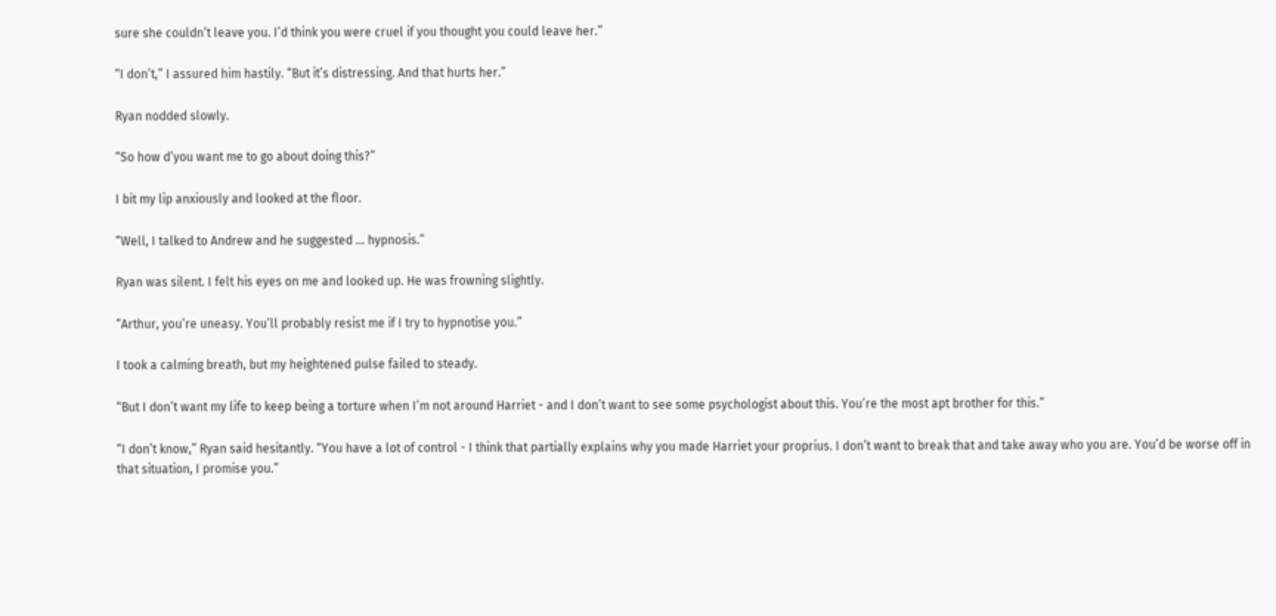sure she couldn’t leave you. I’d think you were cruel if you thought you could leave her.”

“I don’t,” I assured him hastily. “But it’s distressing. And that hurts her.”

Ryan nodded slowly.

“So how d’you want me to go about doing this?”

I bit my lip anxiously and looked at the floor.

“Well, I talked to Andrew and he suggested ... hypnosis.”

Ryan was silent. I felt his eyes on me and looked up. He was frowning slightly.

“Arthur, you’re uneasy. You’ll probably resist me if I try to hypnotise you.”

I took a calming breath, but my heightened pulse failed to steady.

“But I don’t want my life to keep being a torture when I’m not around Harriet - and I don’t want to see some psychologist about this. You’re the most apt brother for this.”

“I don’t know,” Ryan said hesitantly. “You have a lot of control - I think that partially explains why you made Harriet your proprius. I don’t want to break that and take away who you are. You’d be worse off in that situation, I promise you.”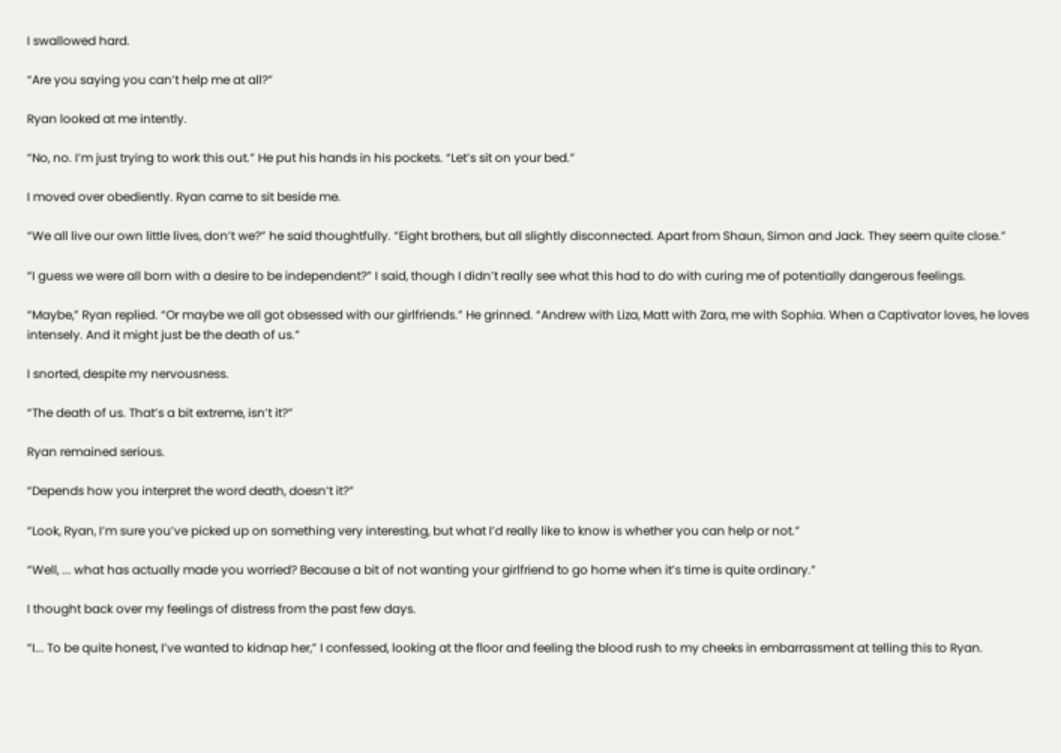I swallowed hard.

“Are you saying you can’t help me at all?”

Ryan looked at me intently.

“No, no. I’m just trying to work this out.” He put his hands in his pockets. “Let’s sit on your bed.”

I moved over obediently. Ryan came to sit beside me.

“We all live our own little lives, don’t we?” he said thoughtfully. “Eight brothers, but all slightly disconnected. Apart from Shaun, Simon and Jack. They seem quite close.”

“I guess we were all born with a desire to be independent?” I said, though I didn’t really see what this had to do with curing me of potentially dangerous feelings.

“Maybe,” Ryan replied. “Or maybe we all got obsessed with our girlfriends.” He grinned. “Andrew with Liza, Matt with Zara, me with Sophia. When a Captivator loves, he loves intensely. And it might just be the death of us.”

I snorted, despite my nervousness.

“The death of us. That’s a bit extreme, isn’t it?”

Ryan remained serious.

“Depends how you interpret the word death, doesn’t it?”

“Look, Ryan, I’m sure you’ve picked up on something very interesting, but what I’d really like to know is whether you can help or not.”

“Well, ... what has actually made you worried? Because a bit of not wanting your girlfriend to go home when it’s time is quite ordinary.”

I thought back over my feelings of distress from the past few days.

“I... To be quite honest, I’ve wanted to kidnap her,” I confessed, looking at the floor and feeling the blood rush to my cheeks in embarrassment at telling this to Ryan.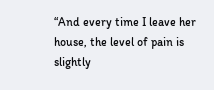“And every time I leave her house, the level of pain is slightly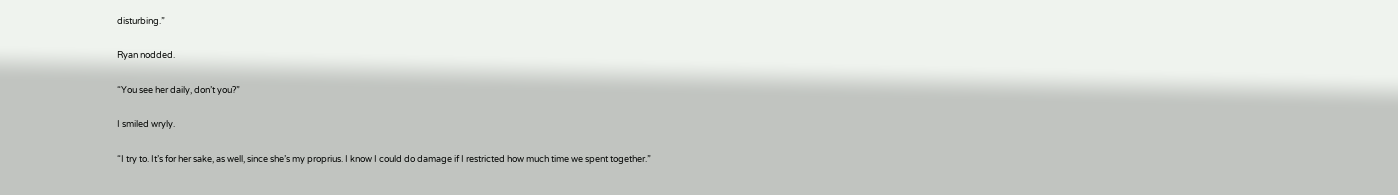disturbing.”

Ryan nodded.

“You see her daily, don’t you?”

I smiled wryly.

“I try to. It’s for her sake, as well, since she’s my proprius. I know I could do damage if I restricted how much time we spent together.”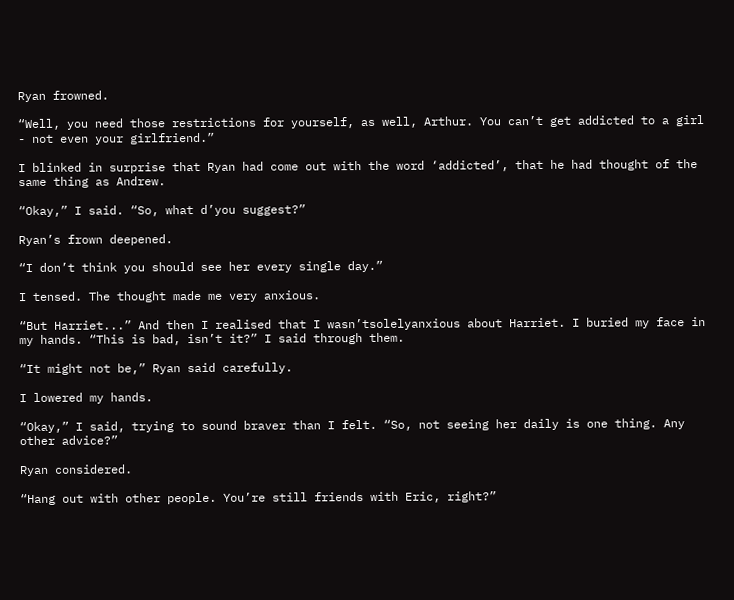Ryan frowned.

“Well, you need those restrictions for yourself, as well, Arthur. You can’t get addicted to a girl - not even your girlfriend.”

I blinked in surprise that Ryan had come out with the word ‘addicted’, that he had thought of the same thing as Andrew.

“Okay,” I said. “So, what d’you suggest?”

Ryan’s frown deepened.

“I don’t think you should see her every single day.”

I tensed. The thought made me very anxious.

“But Harriet...” And then I realised that I wasn’tsolelyanxious about Harriet. I buried my face in my hands. “This is bad, isn’t it?” I said through them.

“It might not be,” Ryan said carefully.

I lowered my hands.

“Okay,” I said, trying to sound braver than I felt. “So, not seeing her daily is one thing. Any other advice?”

Ryan considered.

“Hang out with other people. You’re still friends with Eric, right?”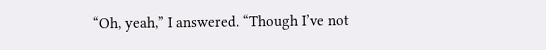“Oh, yeah,” I answered. “Though I’ve not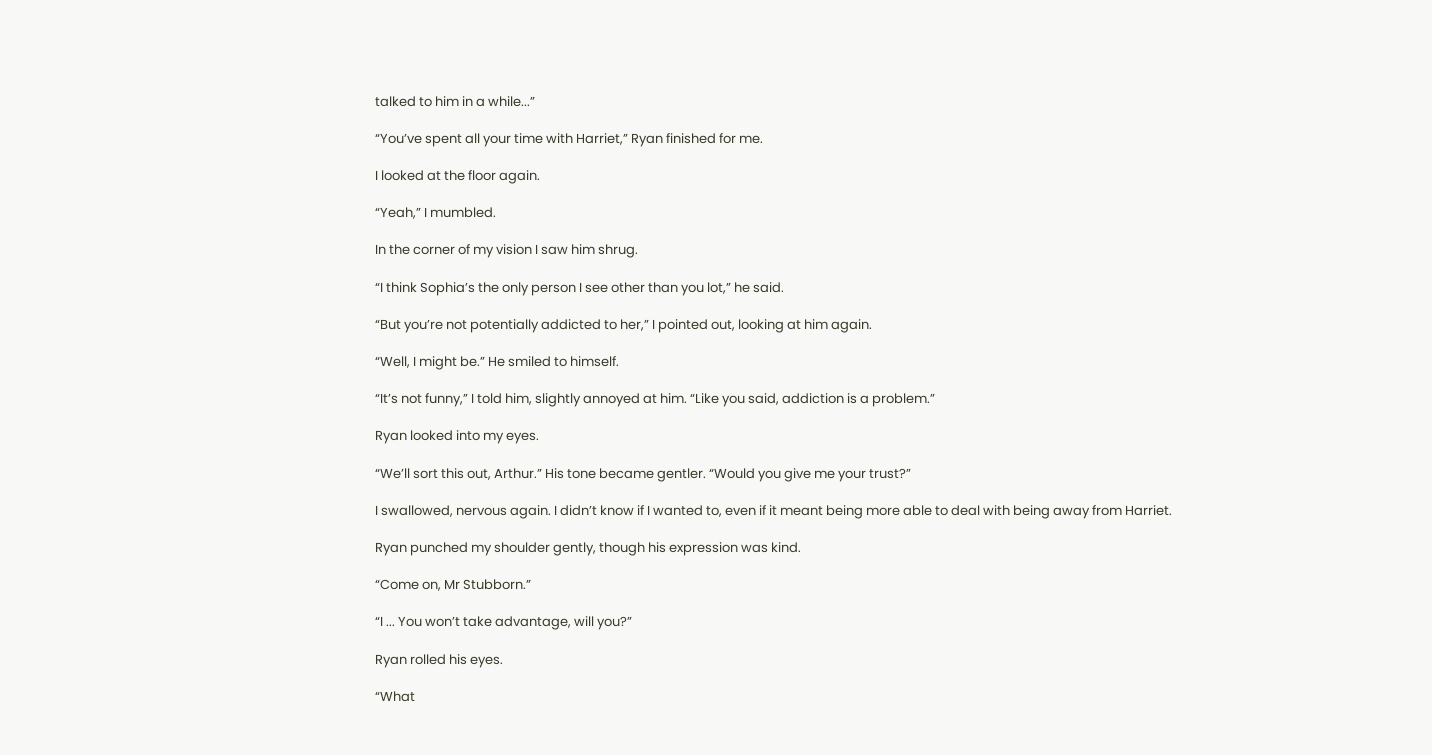talked to him in a while...”

“You’ve spent all your time with Harriet,” Ryan finished for me.

I looked at the floor again.

“Yeah,” I mumbled.

In the corner of my vision I saw him shrug.

“I think Sophia’s the only person I see other than you lot,” he said.

“But you’re not potentially addicted to her,” I pointed out, looking at him again.

“Well, I might be.” He smiled to himself.

“It’s not funny,” I told him, slightly annoyed at him. “Like you said, addiction is a problem.”

Ryan looked into my eyes.

“We’ll sort this out, Arthur.” His tone became gentler. “Would you give me your trust?”

I swallowed, nervous again. I didn’t know if I wanted to, even if it meant being more able to deal with being away from Harriet.

Ryan punched my shoulder gently, though his expression was kind.

“Come on, Mr Stubborn.”

“I ... You won’t take advantage, will you?”

Ryan rolled his eyes.

“What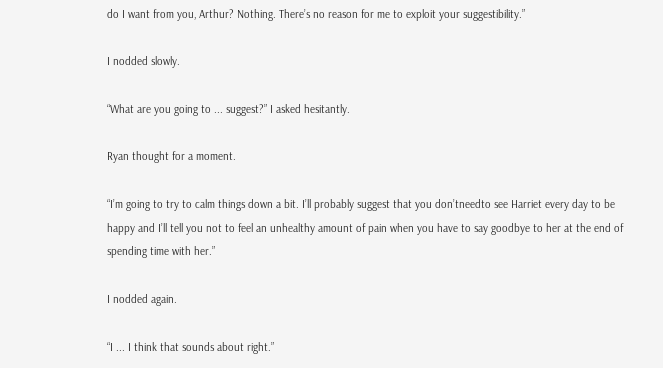do I want from you, Arthur? Nothing. There’s no reason for me to exploit your suggestibility.”

I nodded slowly.

“What are you going to ... suggest?” I asked hesitantly.

Ryan thought for a moment.

“I’m going to try to calm things down a bit. I’ll probably suggest that you don’tneedto see Harriet every day to be happy and I’ll tell you not to feel an unhealthy amount of pain when you have to say goodbye to her at the end of spending time with her.”

I nodded again.

“I ... I think that sounds about right.”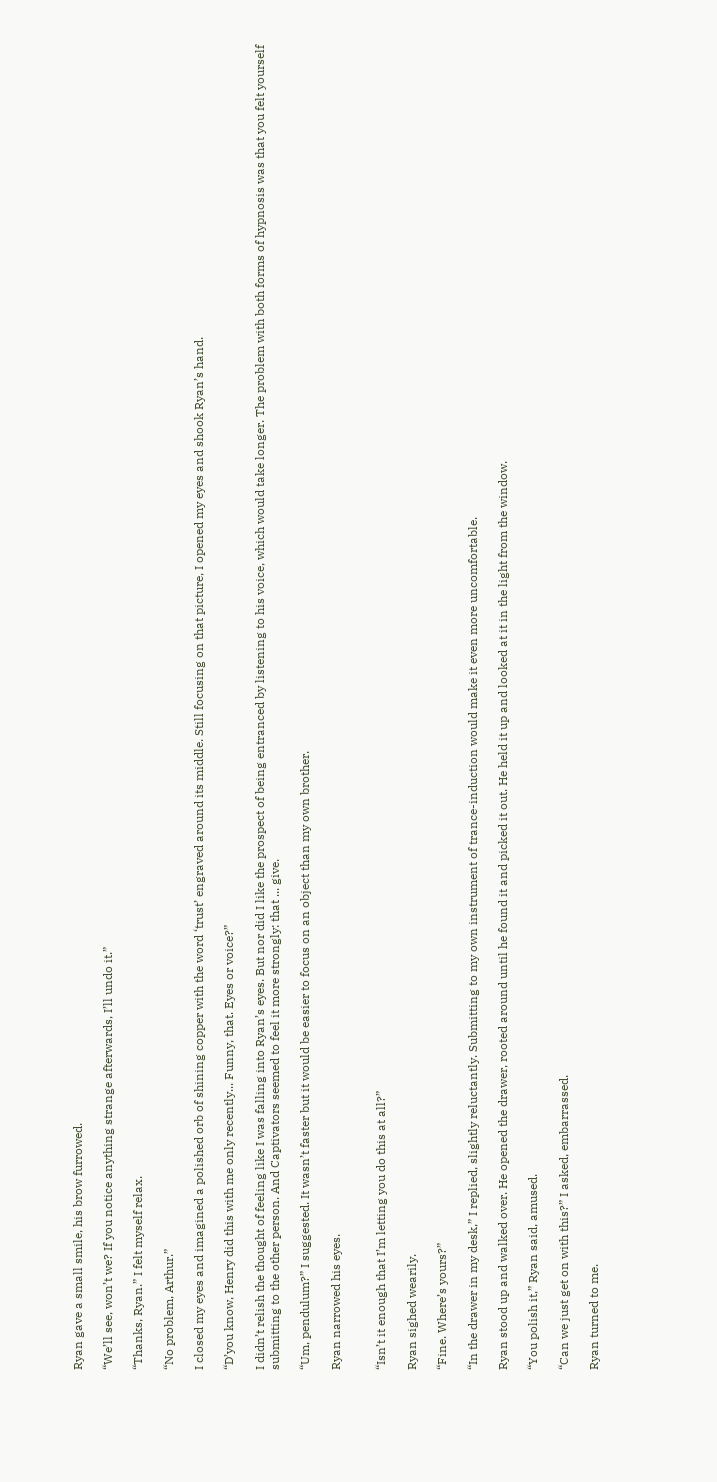Ryan gave a small smile, his brow furrowed.

“We’ll see, won’t we? If you notice anything strange afterwards, I’ll undo it.”

“Thanks, Ryan.” I felt myself relax.

“No problem, Arthur.”

I closed my eyes and imagined a polished orb of shining copper with the word ‘trust’ engraved around its middle. Still focusing on that picture, I opened my eyes and shook Ryan’s hand.

“D’you know, Henry did this with me only recently... Funny, that. Eyes or voice?”

I didn’t relish the thought of feeling like I was falling into Ryan’s eyes. But nor did I like the prospect of being entranced by listening to his voice, which would take longer. The problem with both forms of hypnosis was that you felt yourself submitting to the other person. And Captivators seemed to feel it more strongly: that ... give.

“Um, pendulum?” I suggested. It wasn’t faster but it would be easier to focus on an object than my own brother.

Ryan narrowed his eyes.


“Isn’t it enough that I’m letting you do this at all?”

Ryan sighed wearily.

“Fine. Where’s yours?”

“In the drawer in my desk,” I replied, slightly reluctantly. Submitting to my own instrument of trance-induction would make it even more uncomfortable.

Ryan stood up and walked over. He opened the drawer, rooted around until he found it and picked it out. He held it up and looked at it in the light from the window.

“You polish it,” Ryan said, amused.

“Can we just get on with this?” I asked, embarrassed.

Ryan turned to me.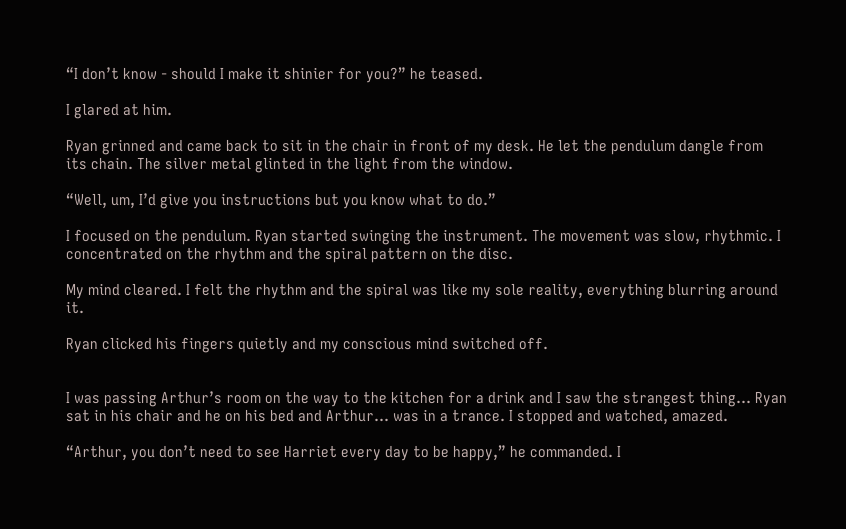“I don’t know - should I make it shinier for you?” he teased.

I glared at him.

Ryan grinned and came back to sit in the chair in front of my desk. He let the pendulum dangle from its chain. The silver metal glinted in the light from the window.

“Well, um, I’d give you instructions but you know what to do.”

I focused on the pendulum. Ryan started swinging the instrument. The movement was slow, rhythmic. I concentrated on the rhythm and the spiral pattern on the disc.

My mind cleared. I felt the rhythm and the spiral was like my sole reality, everything blurring around it.

Ryan clicked his fingers quietly and my conscious mind switched off.


I was passing Arthur’s room on the way to the kitchen for a drink and I saw the strangest thing... Ryan sat in his chair and he on his bed and Arthur... was in a trance. I stopped and watched, amazed.

“Arthur, you don’t need to see Harriet every day to be happy,” he commanded. I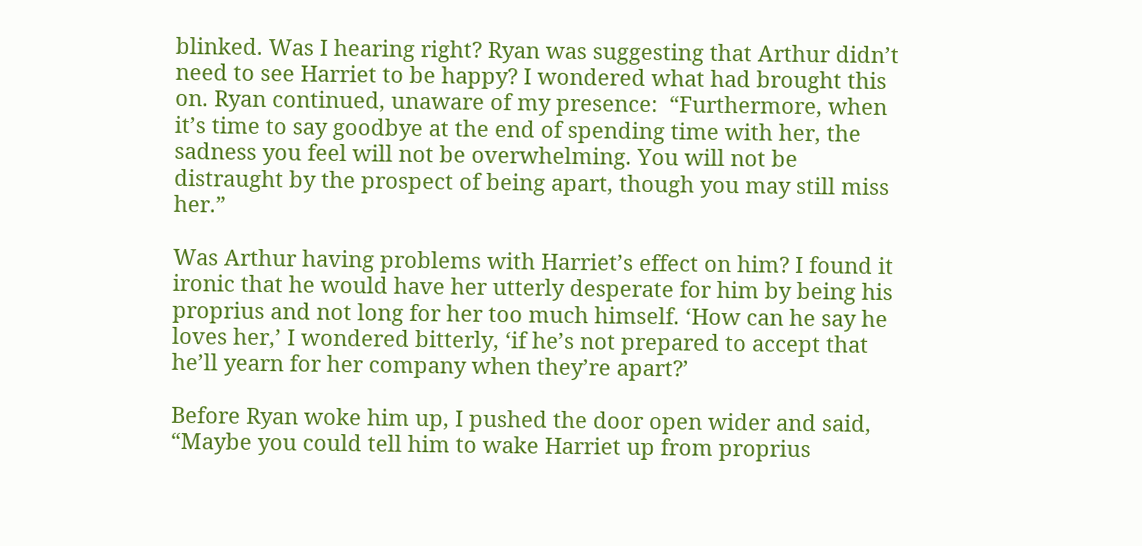blinked. Was I hearing right? Ryan was suggesting that Arthur didn’t need to see Harriet to be happy? I wondered what had brought this on. Ryan continued, unaware of my presence:  “Furthermore, when it’s time to say goodbye at the end of spending time with her, the sadness you feel will not be overwhelming. You will not be distraught by the prospect of being apart, though you may still miss her.”

Was Arthur having problems with Harriet’s effect on him? I found it ironic that he would have her utterly desperate for him by being his proprius and not long for her too much himself. ‘How can he say he loves her,’ I wondered bitterly, ‘if he’s not prepared to accept that he’ll yearn for her company when they’re apart?’

Before Ryan woke him up, I pushed the door open wider and said, “Maybe you could tell him to wake Harriet up from proprius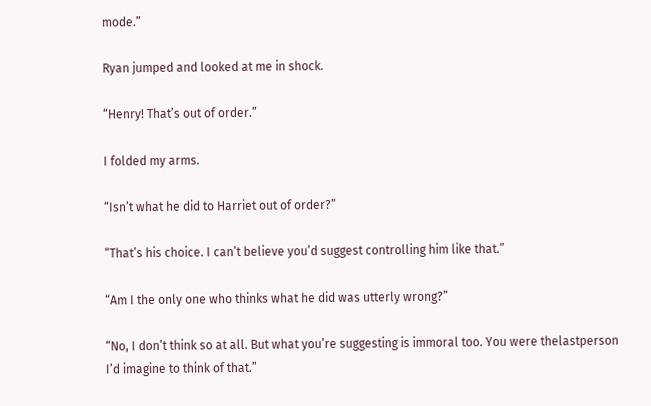mode.”

Ryan jumped and looked at me in shock.

“Henry! That’s out of order.”

I folded my arms.

“Isn’t what he did to Harriet out of order?”

“That’s his choice. I can’t believe you’d suggest controlling him like that.”

“Am I the only one who thinks what he did was utterly wrong?”

“No, I don’t think so at all. But what you’re suggesting is immoral too. You were thelastperson I’d imagine to think of that.”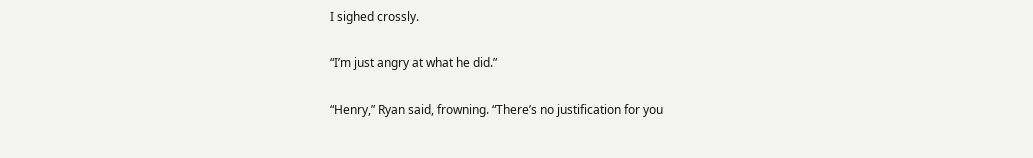I sighed crossly.

“I’m just angry at what he did.”

“Henry,” Ryan said, frowning. “There’s no justification for you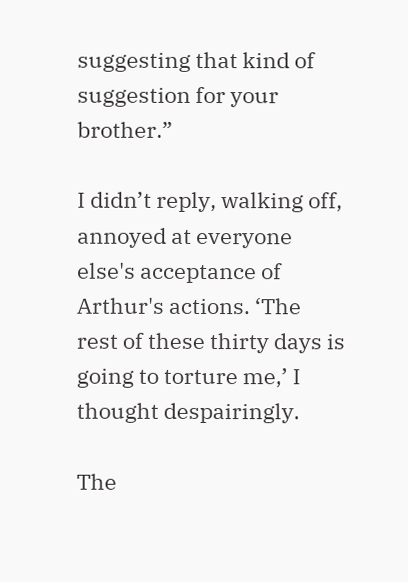suggesting that kind of suggestion for your brother.”

I didn’t reply, walking off, annoyed at everyone else's acceptance of Arthur's actions. ‘The rest of these thirty days is going to torture me,’ I thought despairingly.

The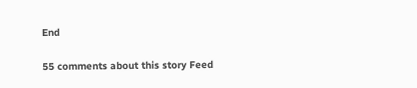End

55 comments about this story Feed